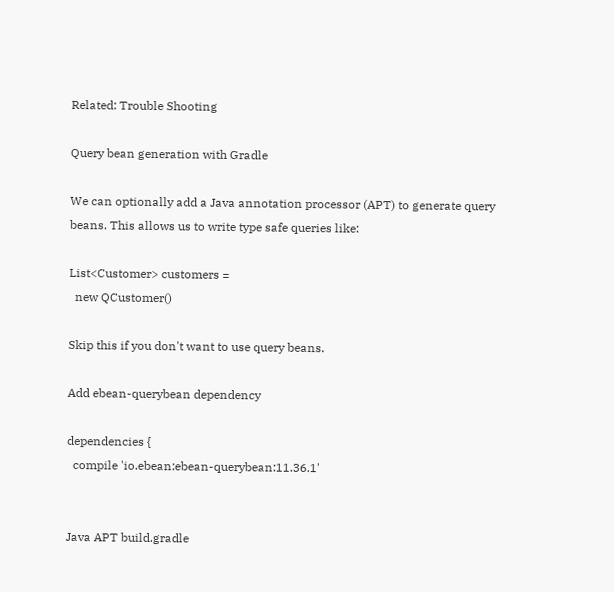Related: Trouble Shooting

Query bean generation with Gradle

We can optionally add a Java annotation processor (APT) to generate query beans. This allows us to write type safe queries like:

List<Customer> customers =
  new QCustomer()

Skip this if you don't want to use query beans.

Add ebean-querybean dependency

dependencies {
  compile 'io.ebean:ebean-querybean:11.36.1'


Java APT build.gradle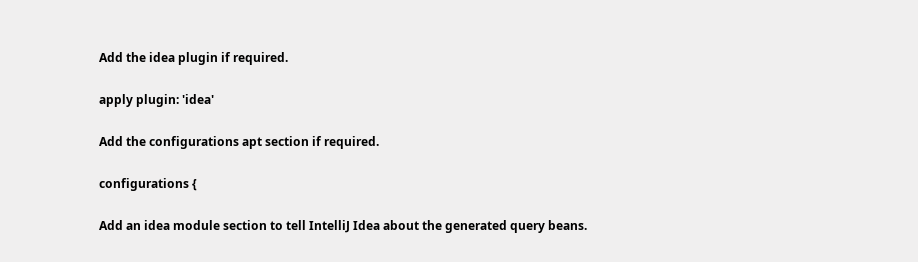Add the idea plugin if required.

apply plugin: 'idea'

Add the configurations apt section if required.

configurations {

Add an idea module section to tell IntelliJ Idea about the generated query beans.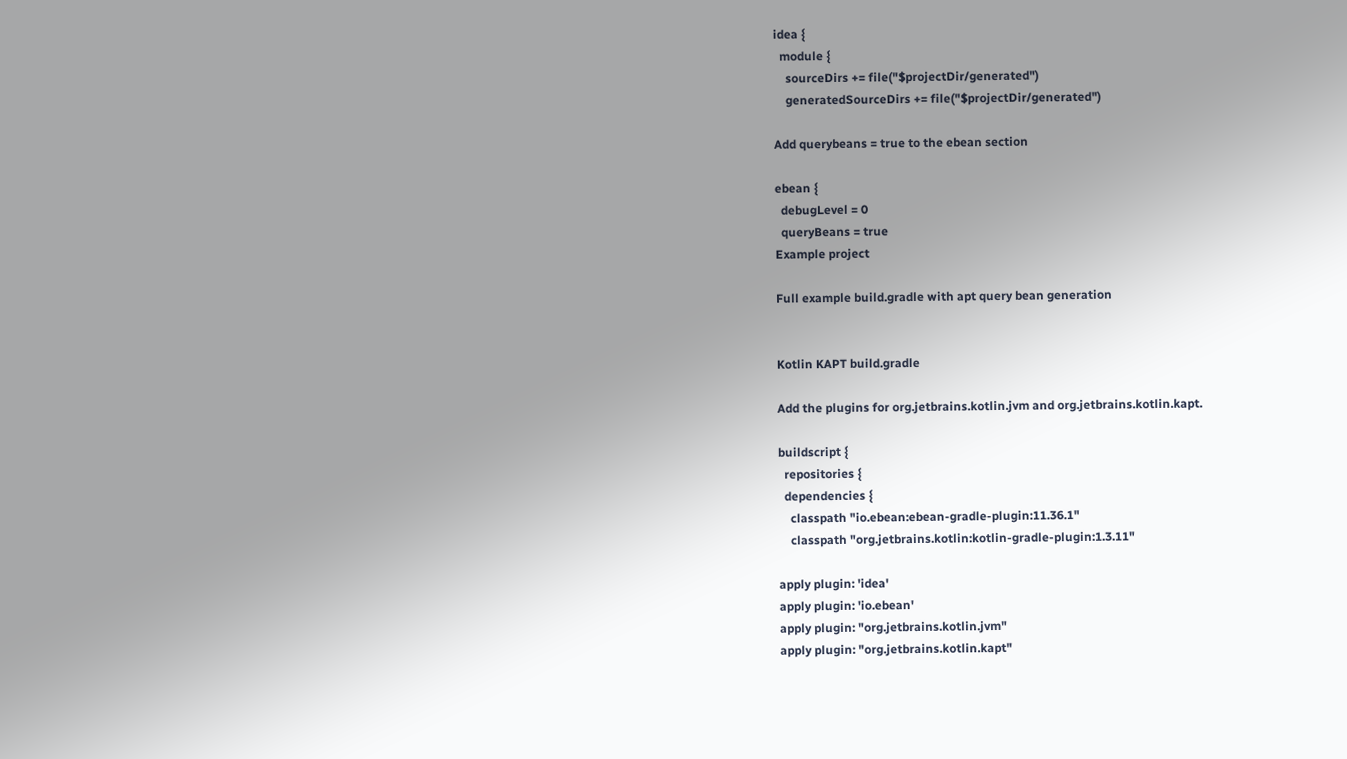idea {
  module {
    sourceDirs += file("$projectDir/generated")
    generatedSourceDirs += file("$projectDir/generated")

Add querybeans = true to the ebean section

ebean {
  debugLevel = 0
  queryBeans = true
Example project

Full example build.gradle with apt query bean generation


Kotlin KAPT build.gradle

Add the plugins for org.jetbrains.kotlin.jvm and org.jetbrains.kotlin.kapt.

buildscript {
  repositories {
  dependencies {
    classpath "io.ebean:ebean-gradle-plugin:11.36.1"
    classpath "org.jetbrains.kotlin:kotlin-gradle-plugin:1.3.11"

apply plugin: 'idea'
apply plugin: 'io.ebean'
apply plugin: "org.jetbrains.kotlin.jvm"
apply plugin: "org.jetbrains.kotlin.kapt"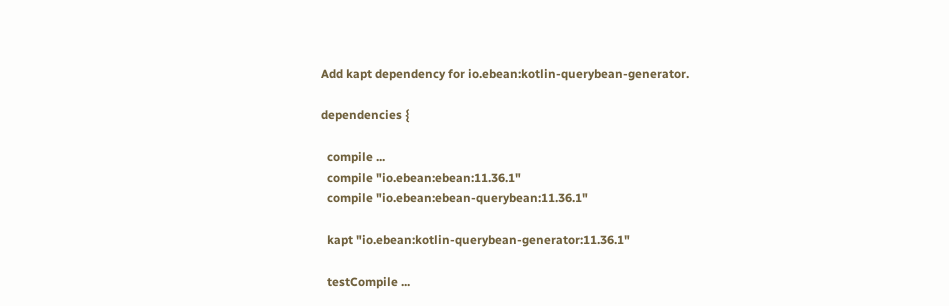Add kapt dependency for io.ebean:kotlin-querybean-generator.

dependencies {

  compile ...
  compile "io.ebean:ebean:11.36.1"
  compile "io.ebean:ebean-querybean:11.36.1"

  kapt "io.ebean:kotlin-querybean-generator:11.36.1"

  testCompile ...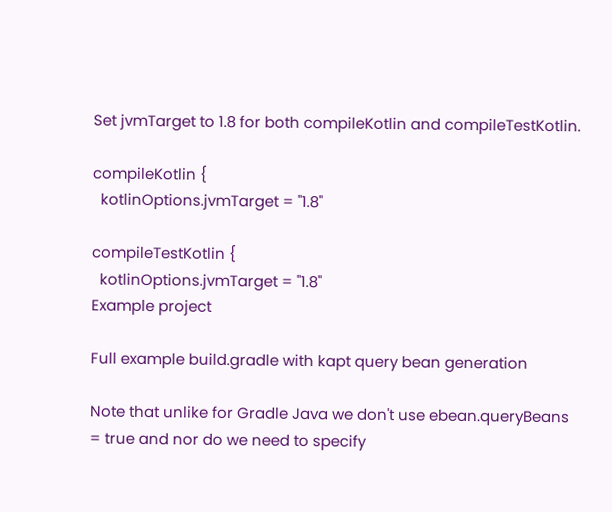Set jvmTarget to 1.8 for both compileKotlin and compileTestKotlin.

compileKotlin {
  kotlinOptions.jvmTarget = "1.8"

compileTestKotlin {
  kotlinOptions.jvmTarget = "1.8"
Example project

Full example build.gradle with kapt query bean generation

Note that unlike for Gradle Java we don't use ebean.queryBeans = true and nor do we need to specify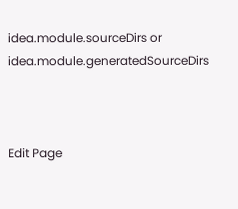idea.module.sourceDirs or idea.module.generatedSourceDirs



Edit Page